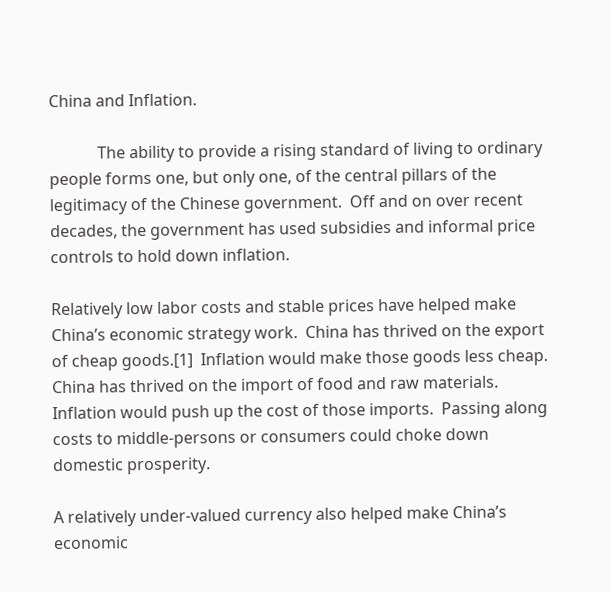China and Inflation.

            The ability to provide a rising standard of living to ordinary people forms one, but only one, of the central pillars of the legitimacy of the Chinese government.  Off and on over recent decades, the government has used subsidies and informal price controls to hold down inflation.

Relatively low labor costs and stable prices have helped make China’s economic strategy work.  China has thrived on the export of cheap goods.[1]  Inflation would make those goods less cheap.  China has thrived on the import of food and raw materials.  Inflation would push up the cost of those imports.  Passing along costs to middle-persons or consumers could choke down domestic prosperity.

A relatively under-valued currency also helped make China’s economic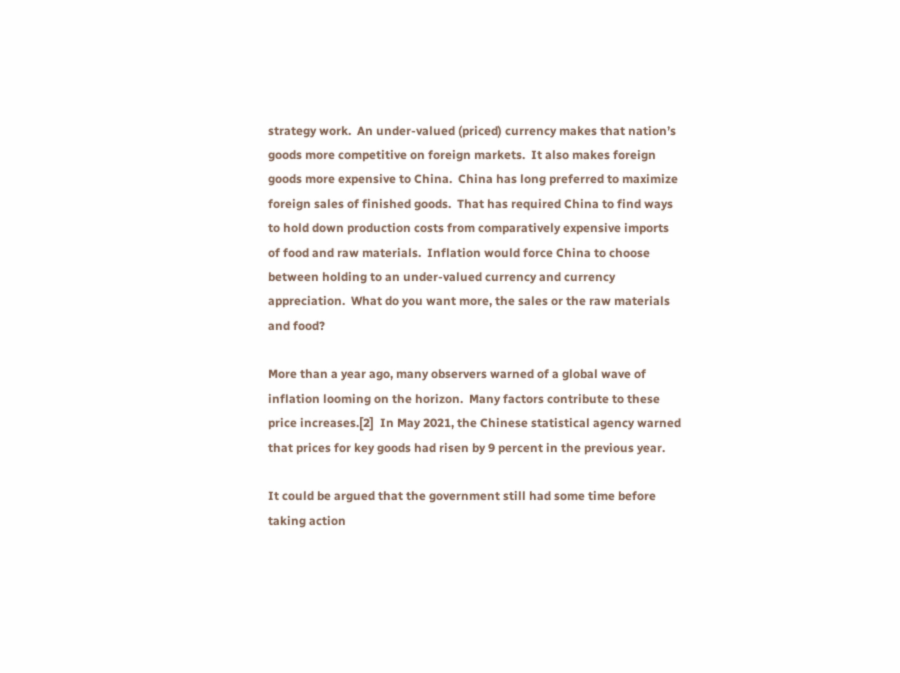strategy work.  An under-valued (priced) currency makes that nation’s goods more competitive on foreign markets.  It also makes foreign goods more expensive to China.  China has long preferred to maximize foreign sales of finished goods.  That has required China to find ways to hold down production costs from comparatively expensive imports of food and raw materials.  Inflation would force China to choose between holding to an under-valued currency and currency appreciation.  What do you want more, the sales or the raw materials and food?

More than a year ago, many observers warned of a global wave of inflation looming on the horizon.  Many factors contribute to these price increases.[2]  In May 2021, the Chinese statistical agency warned that prices for key goods had risen by 9 percent in the previous year.

It could be argued that the government still had some time before taking action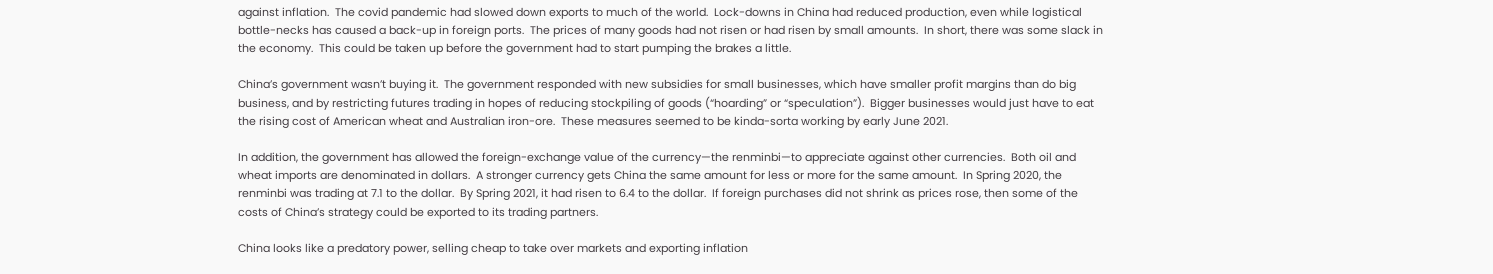against inflation.  The covid pandemic had slowed down exports to much of the world.  Lock-downs in China had reduced production, even while logistical bottle-necks has caused a back-up in foreign ports.  The prices of many goods had not risen or had risen by small amounts.  In short, there was some slack in the economy.  This could be taken up before the government had to start pumping the brakes a little.

China’s government wasn’t buying it.  The government responded with new subsidies for small businesses, which have smaller profit margins than do big business, and by restricting futures trading in hopes of reducing stockpiling of goods (“hoarding” or “speculation”).  Bigger businesses would just have to eat the rising cost of American wheat and Australian iron-ore.  These measures seemed to be kinda-sorta working by early June 2021.

In addition, the government has allowed the foreign-exchange value of the currency—the renminbi—to appreciate against other currencies.  Both oil and wheat imports are denominated in dollars.  A stronger currency gets China the same amount for less or more for the same amount.  In Spring 2020, the renminbi was trading at 7.1 to the dollar.  By Spring 2021, it had risen to 6.4 to the dollar.  If foreign purchases did not shrink as prices rose, then some of the costs of China’s strategy could be exported to its trading partners.

China looks like a predatory power, selling cheap to take over markets and exporting inflation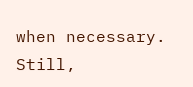when necessary.  Still,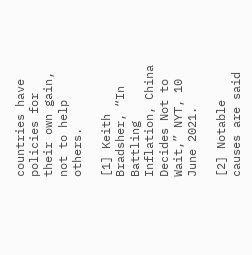countries have policies for their own gain, not to help others.

[1] Keith Bradsher, “In Battling Inflation, China Decides Not to Wait,” NYT, 10 June 2021.

[2] Notable causes are said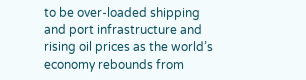to be over-loaded shipping and port infrastructure and rising oil prices as the world’s economy rebounds from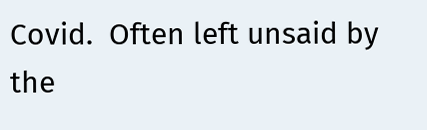Covid.  Often left unsaid by the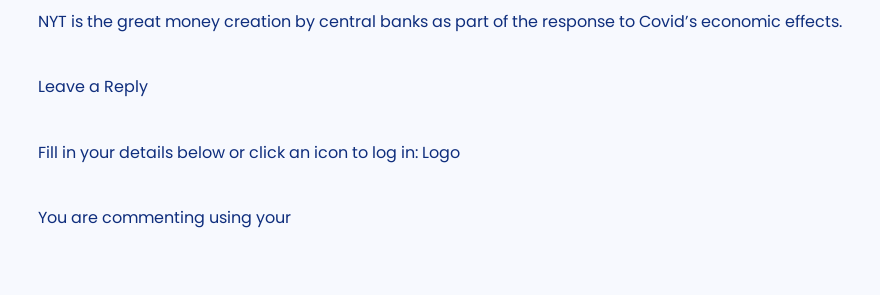NYT is the great money creation by central banks as part of the response to Covid’s economic effects.

Leave a Reply

Fill in your details below or click an icon to log in: Logo

You are commenting using your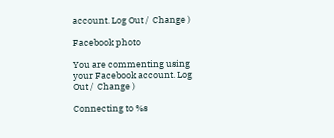account. Log Out /  Change )

Facebook photo

You are commenting using your Facebook account. Log Out /  Change )

Connecting to %s